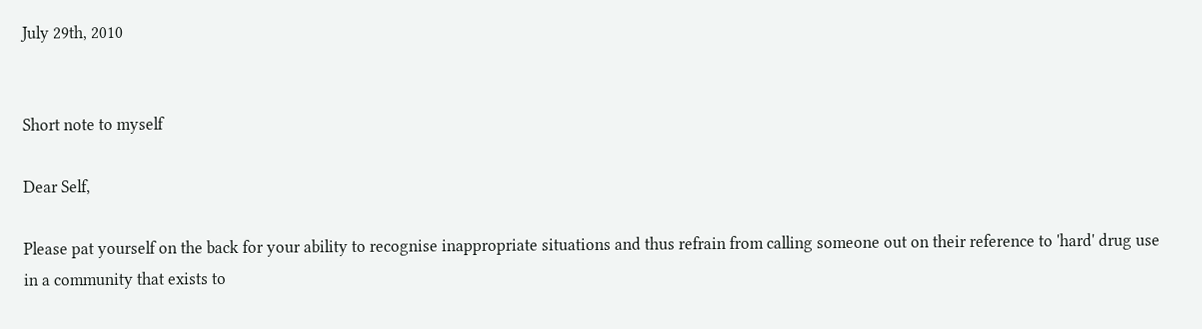July 29th, 2010


Short note to myself

Dear Self,

Please pat yourself on the back for your ability to recognise inappropriate situations and thus refrain from calling someone out on their reference to 'hard' drug use in a community that exists to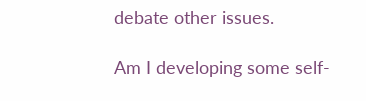debate other issues.

Am I developing some self-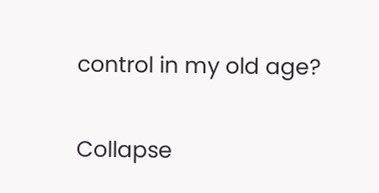control in my old age?

Collapse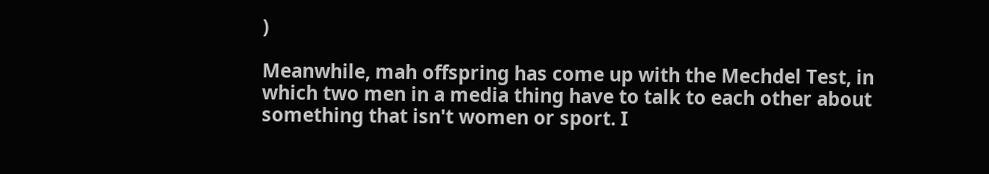)

Meanwhile, mah offspring has come up with the Mechdel Test, in which two men in a media thing have to talk to each other about something that isn't women or sport. I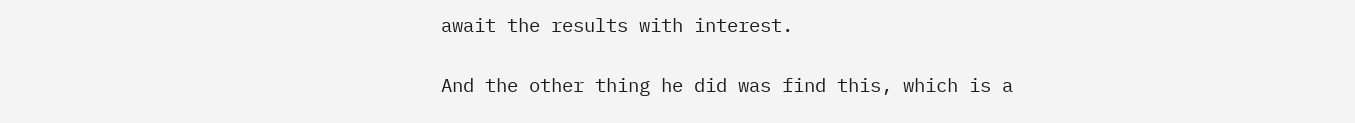await the results with interest.

And the other thing he did was find this, which is a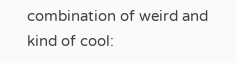combination of weird and kind of cool: